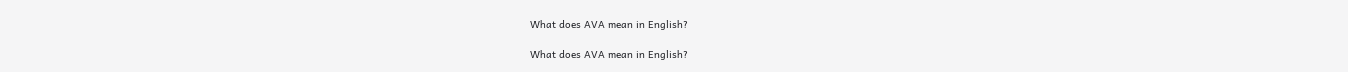What does AVA mean in English?

What does AVA mean in English?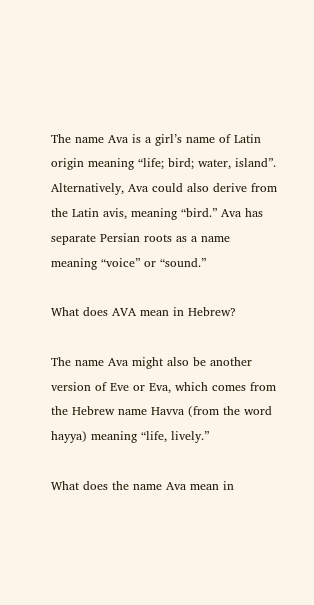The name Ava is a girl’s name of Latin origin meaning “life; bird; water, island”. Alternatively, Ava could also derive from the Latin avis, meaning “bird.” Ava has separate Persian roots as a name meaning “voice” or “sound.”

What does AVA mean in Hebrew?

The name Ava might also be another version of Eve or Eva, which comes from the Hebrew name Havva (from the word hayya) meaning “life, lively.”

What does the name Ava mean in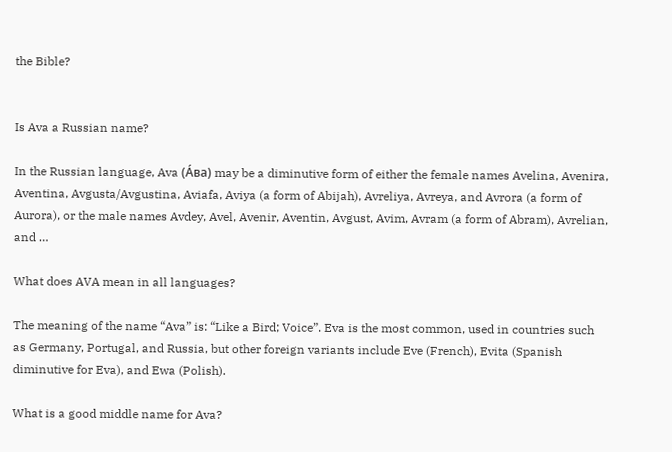the Bible?


Is Ava a Russian name?

In the Russian language, Ava (А́ва) may be a diminutive form of either the female names Avelina, Avenira, Aventina, Avgusta/Avgustina, Aviafa, Aviya (a form of Abijah), Avreliya, Avreya, and Avrora (a form of Aurora), or the male names Avdey, Avel, Avenir, Aventin, Avgust, Avim, Avram (a form of Abram), Avrelian, and …

What does AVA mean in all languages?

The meaning of the name “Ava” is: “Like a Bird; Voice”. Eva is the most common, used in countries such as Germany, Portugal, and Russia, but other foreign variants include Eve (French), Evita (Spanish diminutive for Eva), and Ewa (Polish).

What is a good middle name for Ava?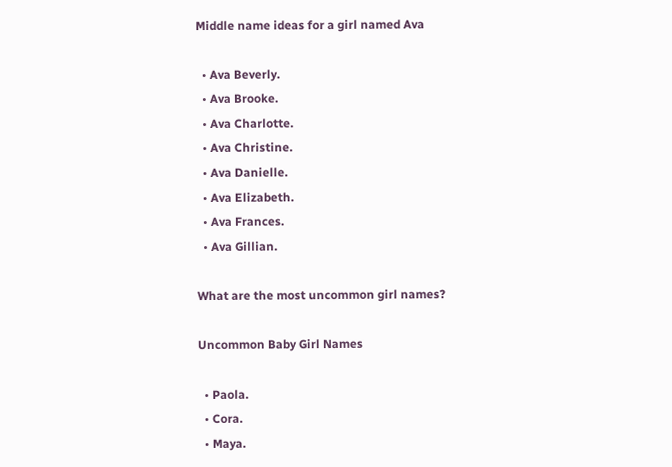Middle name ideas for a girl named Ava

  • Ava Beverly.
  • Ava Brooke.
  • Ava Charlotte.
  • Ava Christine.
  • Ava Danielle.
  • Ava Elizabeth.
  • Ava Frances.
  • Ava Gillian.

What are the most uncommon girl names?

Uncommon Baby Girl Names

  • Paola.
  • Cora.
  • Maya.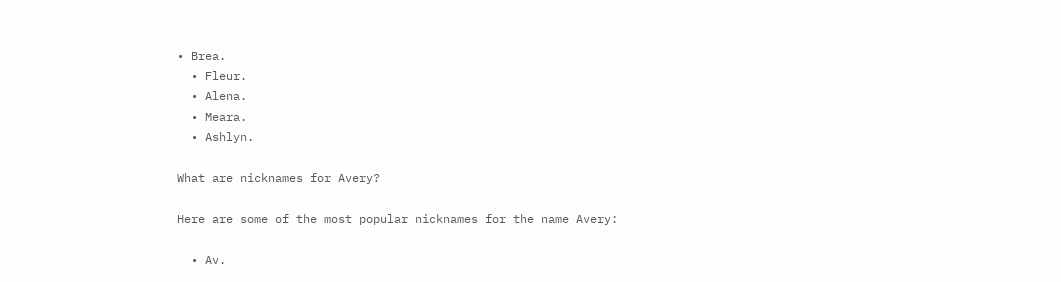• Brea.
  • Fleur.
  • Alena.
  • Meara.
  • Ashlyn.

What are nicknames for Avery?

Here are some of the most popular nicknames for the name Avery:

  • Av.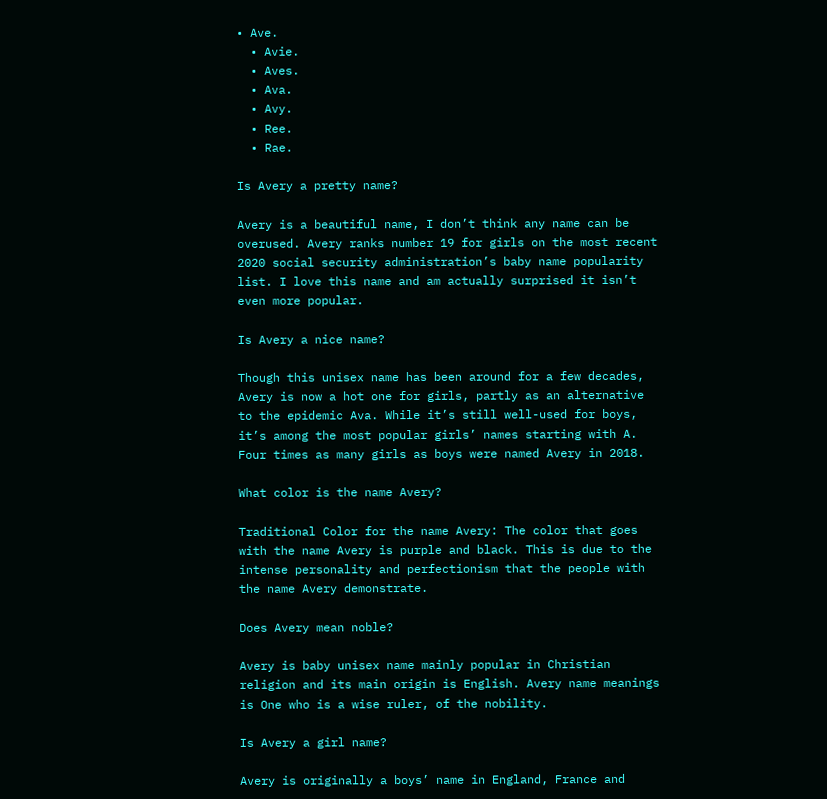• Ave.
  • Avie.
  • Aves.
  • Ava.
  • Avy.
  • Ree.
  • Rae.

Is Avery a pretty name?

Avery is a beautiful name, I don’t think any name can be overused. Avery ranks number 19 for girls on the most recent 2020 social security administration’s baby name popularity list. I love this name and am actually surprised it isn’t even more popular.

Is Avery a nice name?

Though this unisex name has been around for a few decades, Avery is now a hot one for girls, partly as an alternative to the epidemic Ava. While it’s still well-used for boys, it’s among the most popular girls’ names starting with A. Four times as many girls as boys were named Avery in 2018.

What color is the name Avery?

Traditional Color for the name Avery: The color that goes with the name Avery is purple and black. This is due to the intense personality and perfectionism that the people with the name Avery demonstrate.

Does Avery mean noble?

Avery is baby unisex name mainly popular in Christian religion and its main origin is English. Avery name meanings is One who is a wise ruler, of the nobility.

Is Avery a girl name?

Avery is originally a boys’ name in England, France and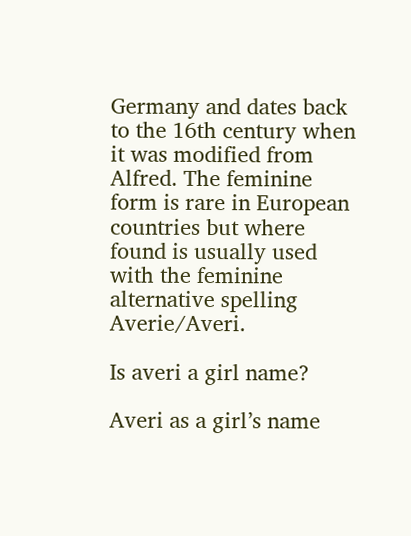Germany and dates back to the 16th century when it was modified from Alfred. The feminine form is rare in European countries but where found is usually used with the feminine alternative spelling Averie/Averi.

Is averi a girl name?

Averi as a girl’s name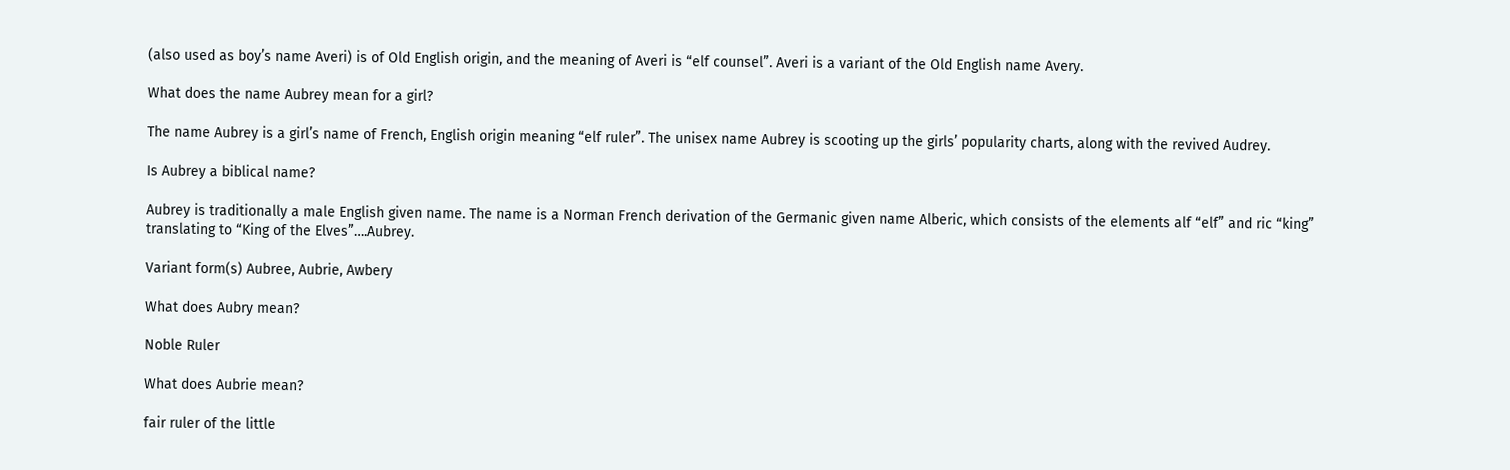(also used as boy’s name Averi) is of Old English origin, and the meaning of Averi is “elf counsel”. Averi is a variant of the Old English name Avery.

What does the name Aubrey mean for a girl?

The name Aubrey is a girl’s name of French, English origin meaning “elf ruler”. The unisex name Aubrey is scooting up the girls’ popularity charts, along with the revived Audrey.

Is Aubrey a biblical name?

Aubrey is traditionally a male English given name. The name is a Norman French derivation of the Germanic given name Alberic, which consists of the elements alf “elf” and ric “king” translating to “King of the Elves”….Aubrey.

Variant form(s) Aubree, Aubrie, Awbery

What does Aubry mean?

Noble Ruler

What does Aubrie mean?

fair ruler of the little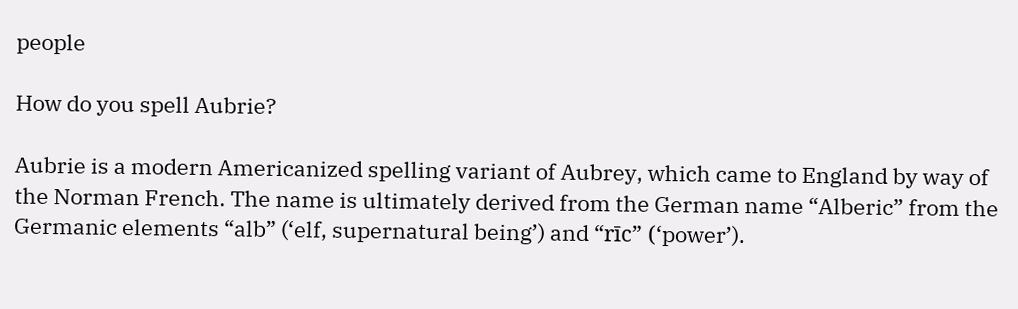people

How do you spell Aubrie?

Aubrie is a modern Americanized spelling variant of Aubrey, which came to England by way of the Norman French. The name is ultimately derived from the German name “Alberic” from the Germanic elements “alb” (‘elf, supernatural being’) and “rīc” (‘power’).